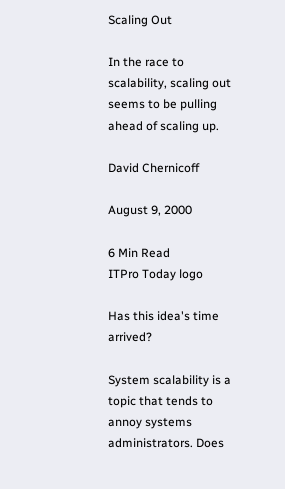Scaling Out

In the race to scalability, scaling out seems to be pulling ahead of scaling up.

David Chernicoff

August 9, 2000

6 Min Read
ITPro Today logo

Has this idea's time arrived?

System scalability is a topic that tends to annoy systems administrators. Does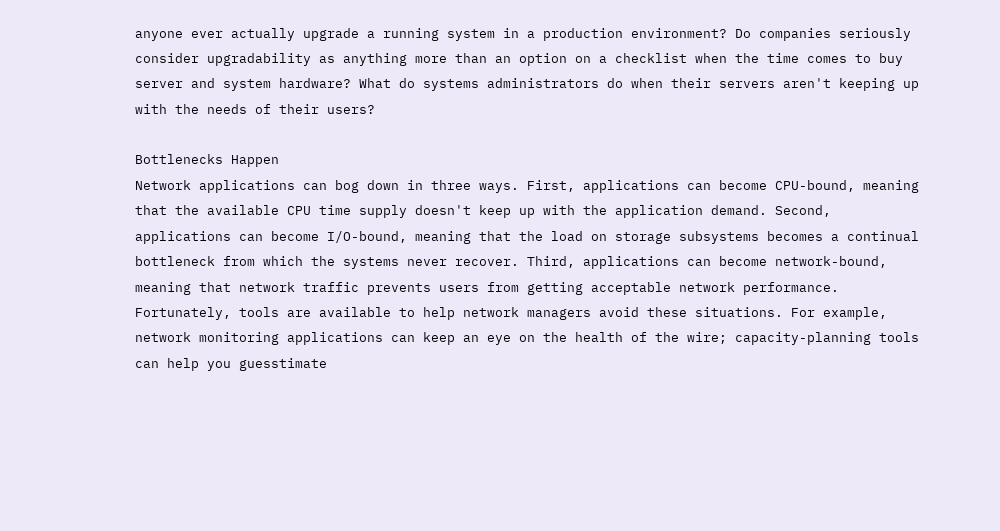anyone ever actually upgrade a running system in a production environment? Do companies seriously consider upgradability as anything more than an option on a checklist when the time comes to buy server and system hardware? What do systems administrators do when their servers aren't keeping up with the needs of their users?

Bottlenecks Happen
Network applications can bog down in three ways. First, applications can become CPU-bound, meaning that the available CPU time supply doesn't keep up with the application demand. Second, applications can become I/O-bound, meaning that the load on storage subsystems becomes a continual bottleneck from which the systems never recover. Third, applications can become network-bound, meaning that network traffic prevents users from getting acceptable network performance. Fortunately, tools are available to help network managers avoid these situations. For example, network monitoring applications can keep an eye on the health of the wire; capacity-planning tools can help you guesstimate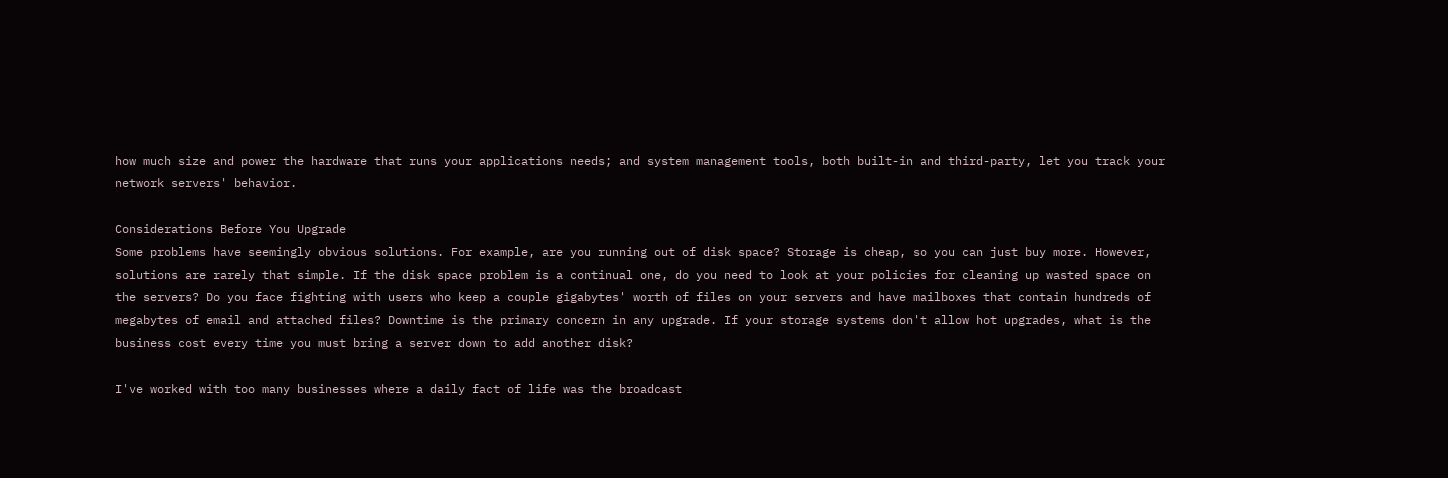how much size and power the hardware that runs your applications needs; and system management tools, both built-in and third-party, let you track your network servers' behavior.

Considerations Before You Upgrade
Some problems have seemingly obvious solutions. For example, are you running out of disk space? Storage is cheap, so you can just buy more. However, solutions are rarely that simple. If the disk space problem is a continual one, do you need to look at your policies for cleaning up wasted space on the servers? Do you face fighting with users who keep a couple gigabytes' worth of files on your servers and have mailboxes that contain hundreds of megabytes of email and attached files? Downtime is the primary concern in any upgrade. If your storage systems don't allow hot upgrades, what is the business cost every time you must bring a server down to add another disk?

I've worked with too many businesses where a daily fact of life was the broadcast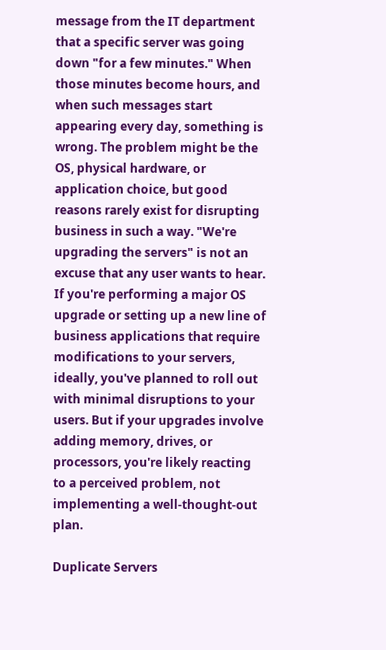message from the IT department that a specific server was going down "for a few minutes." When those minutes become hours, and when such messages start appearing every day, something is wrong. The problem might be the OS, physical hardware, or application choice, but good reasons rarely exist for disrupting business in such a way. "We're upgrading the servers" is not an excuse that any user wants to hear. If you're performing a major OS upgrade or setting up a new line of business applications that require modifications to your servers, ideally, you've planned to roll out with minimal disruptions to your users. But if your upgrades involve adding memory, drives, or processors, you're likely reacting to a perceived problem, not implementing a well-thought-out plan.

Duplicate Servers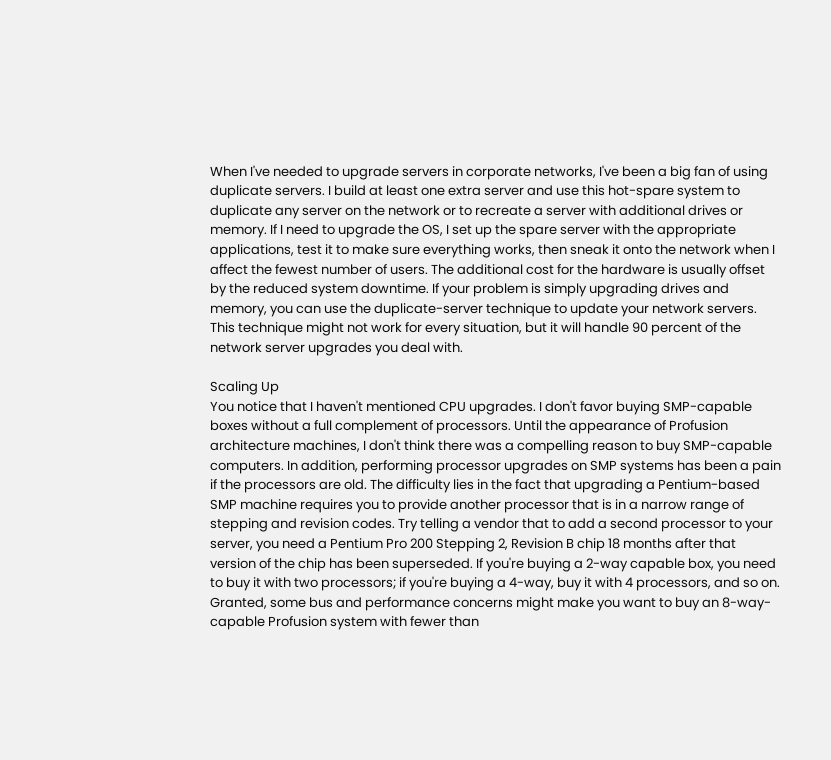When I've needed to upgrade servers in corporate networks, I've been a big fan of using duplicate servers. I build at least one extra server and use this hot-spare system to duplicate any server on the network or to recreate a server with additional drives or memory. If I need to upgrade the OS, I set up the spare server with the appropriate applications, test it to make sure everything works, then sneak it onto the network when I affect the fewest number of users. The additional cost for the hardware is usually offset by the reduced system downtime. If your problem is simply upgrading drives and memory, you can use the duplicate-server technique to update your network servers. This technique might not work for every situation, but it will handle 90 percent of the network server upgrades you deal with.

Scaling Up
You notice that I haven't mentioned CPU upgrades. I don't favor buying SMP-capable boxes without a full complement of processors. Until the appearance of Profusion architecture machines, I don't think there was a compelling reason to buy SMP-capable computers. In addition, performing processor upgrades on SMP systems has been a pain if the processors are old. The difficulty lies in the fact that upgrading a Pentium-based SMP machine requires you to provide another processor that is in a narrow range of stepping and revision codes. Try telling a vendor that to add a second processor to your server, you need a Pentium Pro 200 Stepping 2, Revision B chip 18 months after that version of the chip has been superseded. If you're buying a 2-way capable box, you need to buy it with two processors; if you're buying a 4-way, buy it with 4 processors, and so on. Granted, some bus and performance concerns might make you want to buy an 8-way-capable Profusion system with fewer than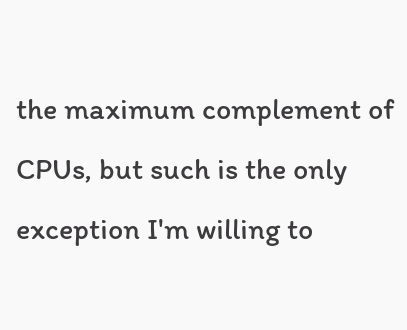the maximum complement of CPUs, but such is the only exception I'm willing to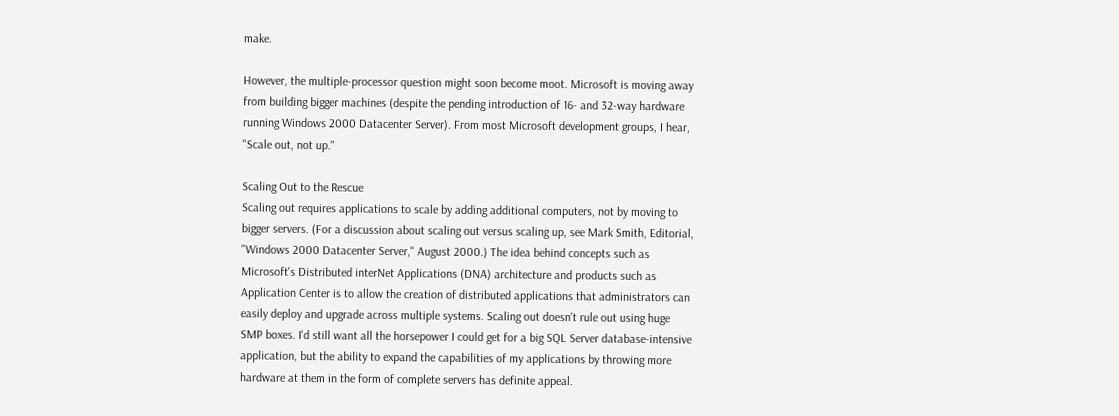make.

However, the multiple-processor question might soon become moot. Microsoft is moving away from building bigger machines (despite the pending introduction of 16- and 32-way hardware running Windows 2000 Datacenter Server). From most Microsoft development groups, I hear, "Scale out, not up."

Scaling Out to the Rescue
Scaling out requires applications to scale by adding additional computers, not by moving to bigger servers. (For a discussion about scaling out versus scaling up, see Mark Smith, Editorial, "Windows 2000 Datacenter Server," August 2000.) The idea behind concepts such as Microsoft's Distributed interNet Applications (DNA) architecture and products such as Application Center is to allow the creation of distributed applications that administrators can easily deploy and upgrade across multiple systems. Scaling out doesn't rule out using huge SMP boxes. I'd still want all the horsepower I could get for a big SQL Server database-intensive application, but the ability to expand the capabilities of my applications by throwing more hardware at them in the form of complete servers has definite appeal.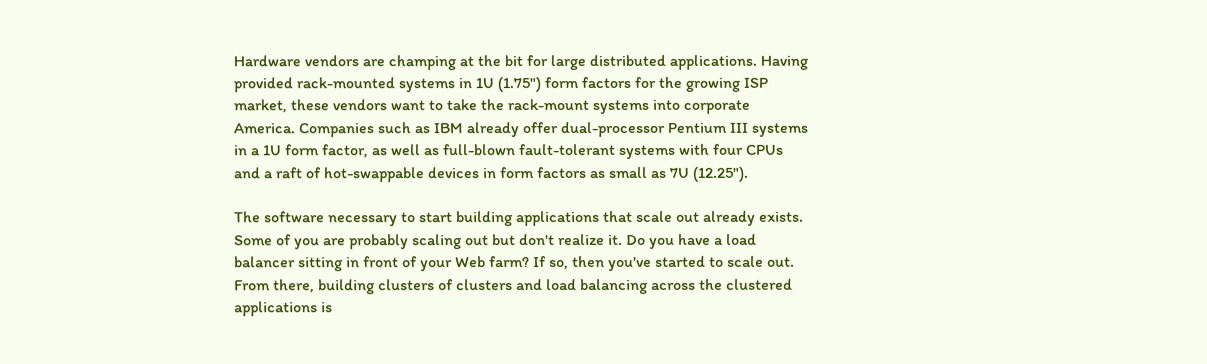Hardware vendors are champing at the bit for large distributed applications. Having provided rack-mounted systems in 1U (1.75") form factors for the growing ISP market, these vendors want to take the rack-mount systems into corporate America. Companies such as IBM already offer dual-processor Pentium III systems in a 1U form factor, as well as full-blown fault-tolerant systems with four CPUs and a raft of hot-swappable devices in form factors as small as 7U (12.25").

The software necessary to start building applications that scale out already exists. Some of you are probably scaling out but don't realize it. Do you have a load balancer sitting in front of your Web farm? If so, then you've started to scale out. From there, building clusters of clusters and load balancing across the clustered applications is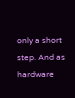only a short step. And as hardware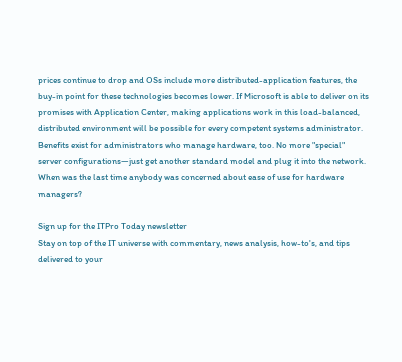prices continue to drop and OSs include more distributed-application features, the buy-in point for these technologies becomes lower. If Microsoft is able to deliver on its promises with Application Center, making applications work in this load-balanced, distributed environment will be possible for every competent systems administrator. Benefits exist for administrators who manage hardware, too. No more "special" server configurations—just get another standard model and plug it into the network. When was the last time anybody was concerned about ease of use for hardware managers?

Sign up for the ITPro Today newsletter
Stay on top of the IT universe with commentary, news analysis, how-to's, and tips delivered to your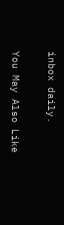inbox daily.

You May Also Like